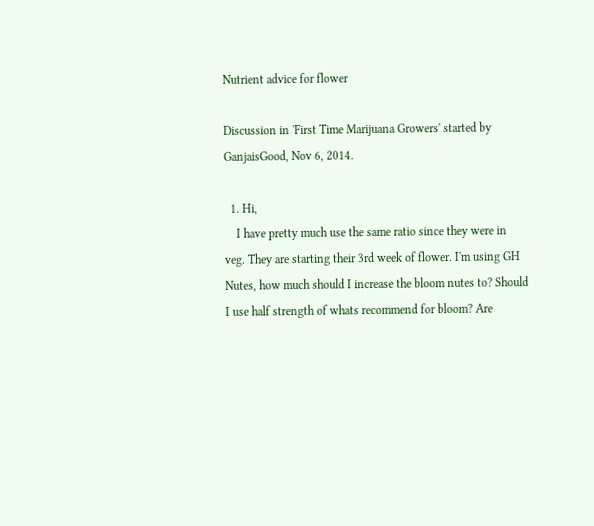Nutrient advice for flower

Discussion in 'First Time Marijuana Growers' started by GanjaisGood, Nov 6, 2014.

  1. Hi,
    I have pretty much use the same ratio since they were in veg. They are starting their 3rd week of flower. I'm using GH Nutes, how much should I increase the bloom nutes to? Should I use half strength of whats recommend for bloom? Are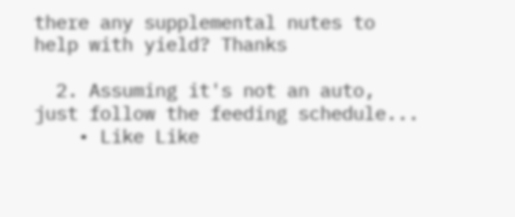there any supplemental nutes to help with yield? Thanks

  2. Assuming it's not an auto, just follow the feeding schedule...
    • Like Like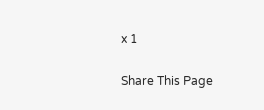x 1

Share This Page